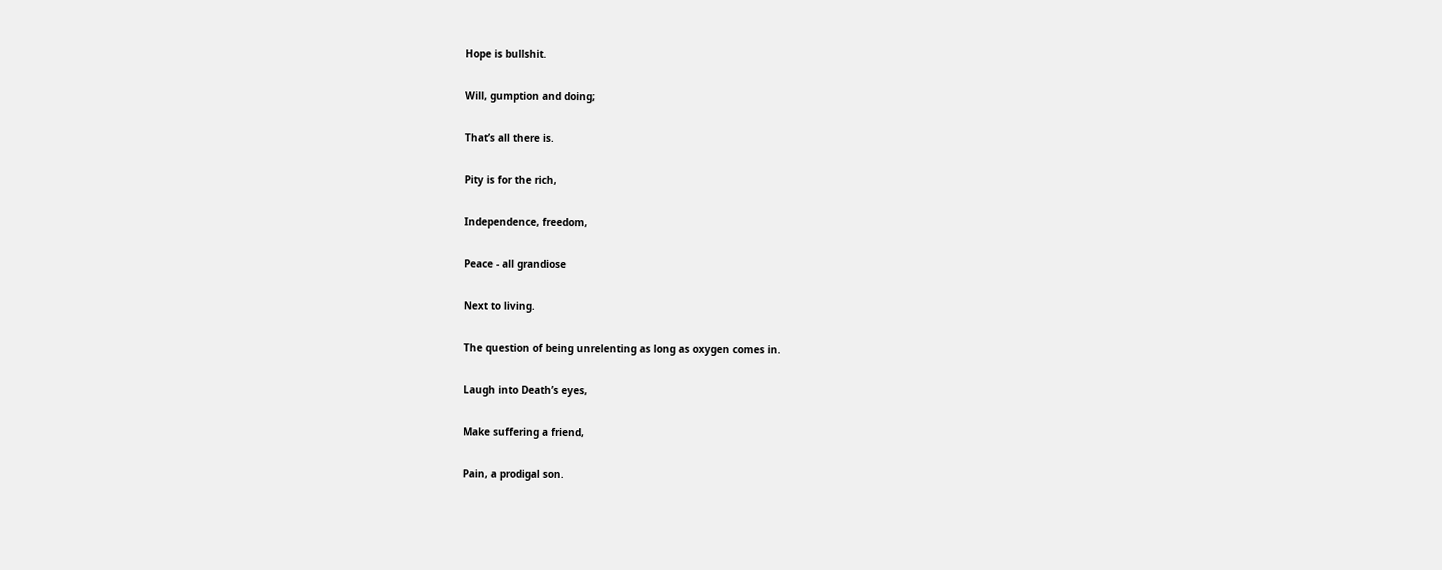Hope is bullshit.

Will, gumption and doing;

That’s all there is.

Pity is for the rich,

Independence, freedom,

Peace - all grandiose

Next to living.

The question of being unrelenting as long as oxygen comes in.

Laugh into Death’s eyes,

Make suffering a friend,

Pain, a prodigal son.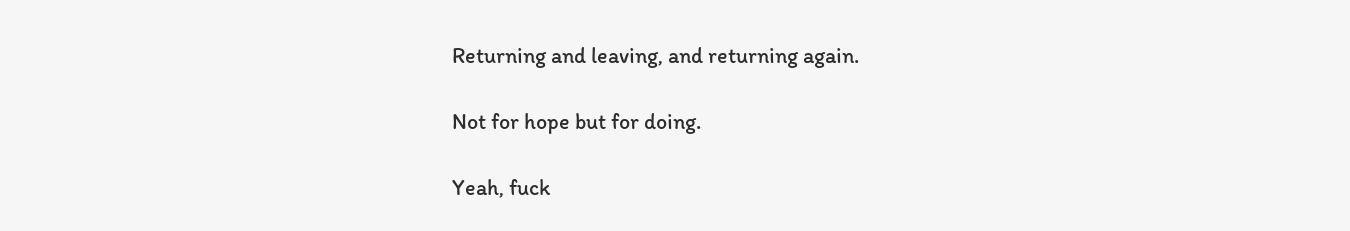Returning and leaving, and returning again.

Not for hope but for doing.

Yeah, fuck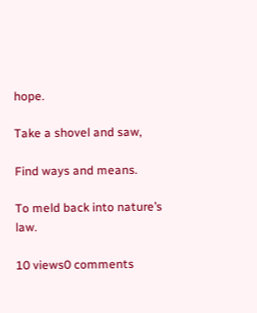hope.

Take a shovel and saw,

Find ways and means.

To meld back into nature’s law.

10 views0 comments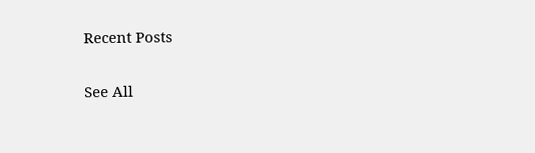Recent Posts

See All